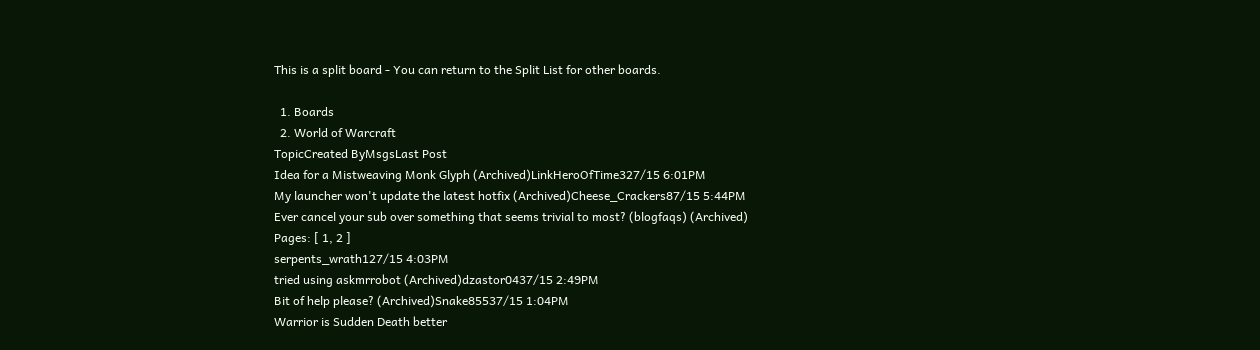This is a split board - You can return to the Split List for other boards.

  1. Boards
  2. World of Warcraft
TopicCreated ByMsgsLast Post
Idea for a Mistweaving Monk Glyph (Archived)LinkHeroOfTime327/15 6:01PM
My launcher won't update the latest hotfix (Archived)Cheese_Crackers87/15 5:44PM
Ever cancel your sub over something that seems trivial to most? (blogfaqs) (Archived)
Pages: [ 1, 2 ]
serpents_wrath127/15 4:03PM
tried using askmrrobot (Archived)dzastor0437/15 2:49PM
Bit of help please? (Archived)Snake85537/15 1:04PM
Warrior is Sudden Death better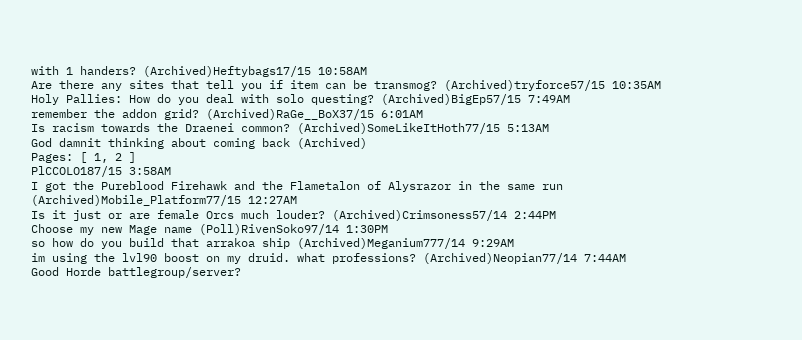with 1 handers? (Archived)Heftybags17/15 10:58AM
Are there any sites that tell you if item can be transmog? (Archived)tryforce57/15 10:35AM
Holy Pallies: How do you deal with solo questing? (Archived)BigEp57/15 7:49AM
remember the addon grid? (Archived)RaGe__BoX37/15 6:01AM
Is racism towards the Draenei common? (Archived)SomeLikeItHoth77/15 5:13AM
God damnit thinking about coming back (Archived)
Pages: [ 1, 2 ]
PlCCOLO187/15 3:58AM
I got the Pureblood Firehawk and the Flametalon of Alysrazor in the same run (Archived)Mobile_Platform77/15 12:27AM
Is it just or are female Orcs much louder? (Archived)Crimsoness57/14 2:44PM
Choose my new Mage name (Poll)RivenSoko97/14 1:30PM
so how do you build that arrakoa ship (Archived)Meganium777/14 9:29AM
im using the lvl90 boost on my druid. what professions? (Archived)Neopian77/14 7:44AM
Good Horde battlegroup/server?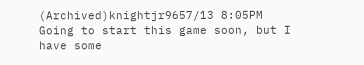(Archived)knightjr9657/13 8:05PM
Going to start this game soon, but I have some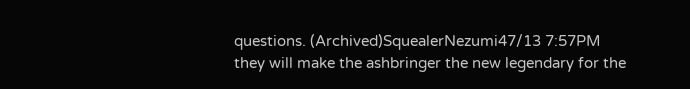questions. (Archived)SquealerNezumi47/13 7:57PM
they will make the ashbringer the new legendary for the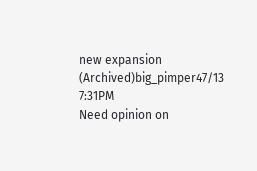new expansion (Archived)big_pimper47/13 7:31PM
Need opinion on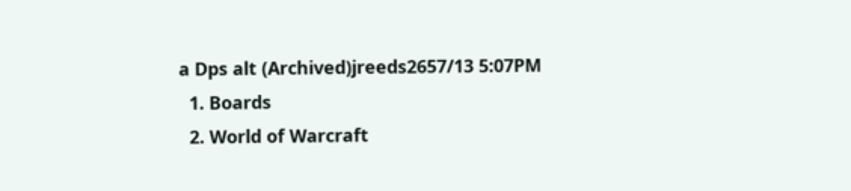a Dps alt (Archived)jreeds2657/13 5:07PM
  1. Boards
  2. World of Warcraft